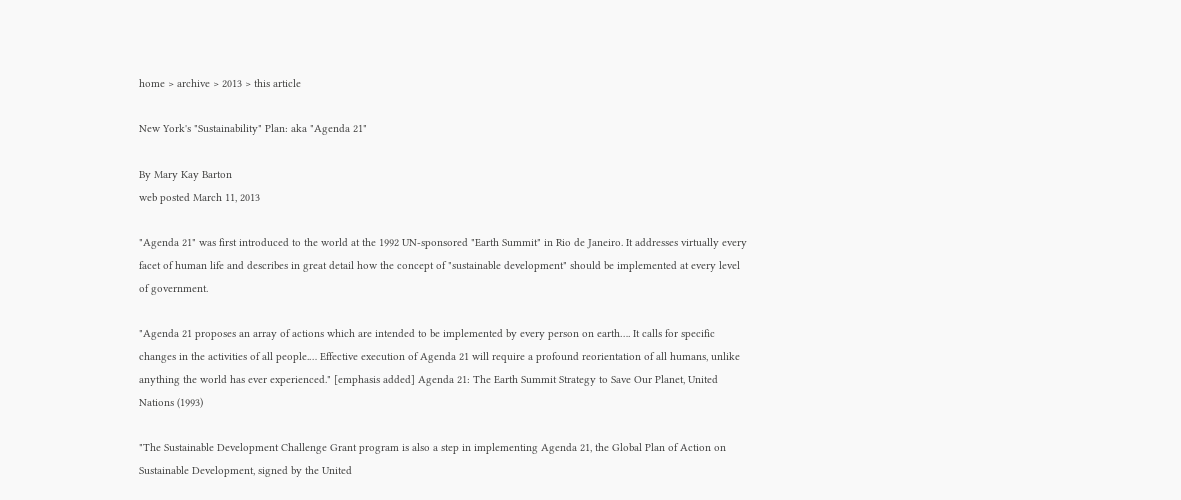home > archive > 2013 > this article

New York's "Sustainability" Plan: aka "Agenda 21"

By Mary Kay Barton
web posted March 11, 2013

"Agenda 21" was first introduced to the world at the 1992 UN-sponsored "Earth Summit" in Rio de Janeiro. It addresses virtually every facet of human life and describes in great detail how the concept of "sustainable development" should be implemented at every level of government.

"Agenda 21 proposes an array of actions which are intended to be implemented by every person on earth…. It calls for specific changes in the activities of all people.… Effective execution of Agenda 21 will require a profound reorientation of all humans, unlike anything the world has ever experienced." [emphasis added] Agenda 21: The Earth Summit Strategy to Save Our Planet, United Nations (1993)

"The Sustainable Development Challenge Grant program is also a step in implementing Agenda 21, the Global Plan of Action on Sustainable Development, signed by the United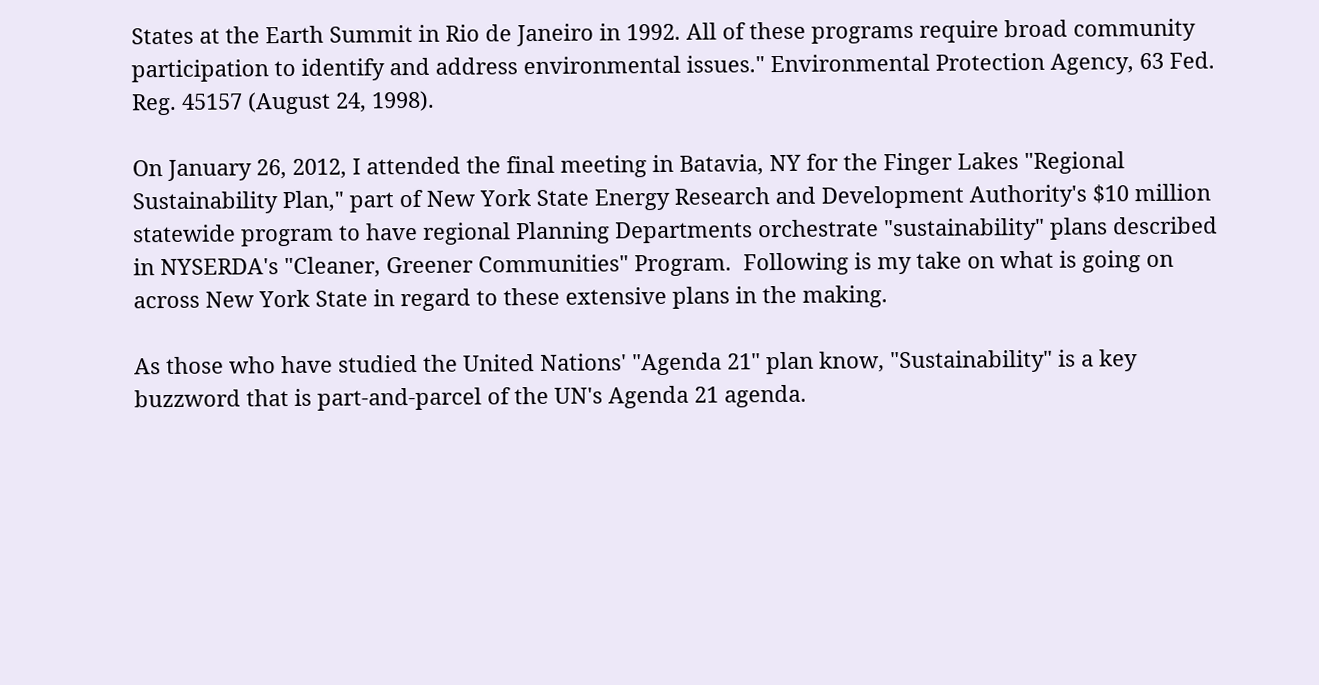States at the Earth Summit in Rio de Janeiro in 1992. All of these programs require broad community participation to identify and address environmental issues." Environmental Protection Agency, 63 Fed. Reg. 45157 (August 24, 1998).

On January 26, 2012, I attended the final meeting in Batavia, NY for the Finger Lakes "Regional Sustainability Plan," part of New York State Energy Research and Development Authority's $10 million statewide program to have regional Planning Departments orchestrate "sustainability" plans described in NYSERDA's "Cleaner, Greener Communities" Program.  Following is my take on what is going on across New York State in regard to these extensive plans in the making.

As those who have studied the United Nations' "Agenda 21" plan know, "Sustainability" is a key buzzword that is part-and-parcel of the UN's Agenda 21 agenda.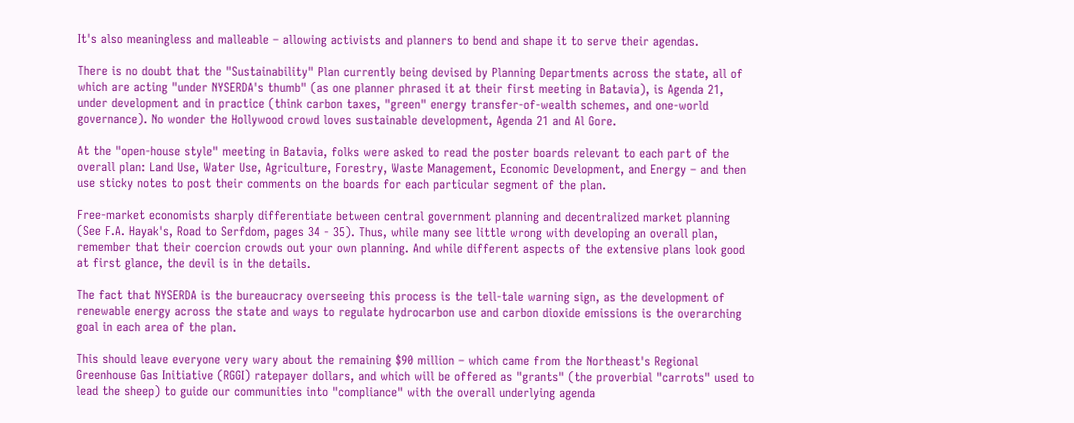It's also meaningless and malleable – allowing activists and planners to bend and shape it to serve their agendas.

There is no doubt that the "Sustainability" Plan currently being devised by Planning Departments across the state, all of which are acting "under NYSERDA's thumb" (as one planner phrased it at their first meeting in Batavia), is Agenda 21, under development and in practice (think carbon taxes, "green" energy transfer-of-wealth schemes, and one-world governance). No wonder the Hollywood crowd loves sustainable development, Agenda 21 and Al Gore.

At the "open-house style" meeting in Batavia, folks were asked to read the poster boards relevant to each part of the overall plan: Land Use, Water Use, Agriculture, Forestry, Waste Management, Economic Development, and Energy – and then use sticky notes to post their comments on the boards for each particular segment of the plan.

Free-market economists sharply differentiate between central government planning and decentralized market planning (See F.A. Hayak's, Road to Serfdom, pages 34 - 35). Thus, while many see little wrong with developing an overall plan, remember that their coercion crowds out your own planning. And while different aspects of the extensive plans look good at first glance, the devil is in the details.

The fact that NYSERDA is the bureaucracy overseeing this process is the tell-tale warning sign, as the development of renewable energy across the state and ways to regulate hydrocarbon use and carbon dioxide emissions is the overarching goal in each area of the plan.

This should leave everyone very wary about the remaining $90 million – which came from the Northeast's Regional Greenhouse Gas Initiative (RGGI) ratepayer dollars, and which will be offered as "grants" (the proverbial "carrots" used to lead the sheep) to guide our communities into "compliance" with the overall underlying agenda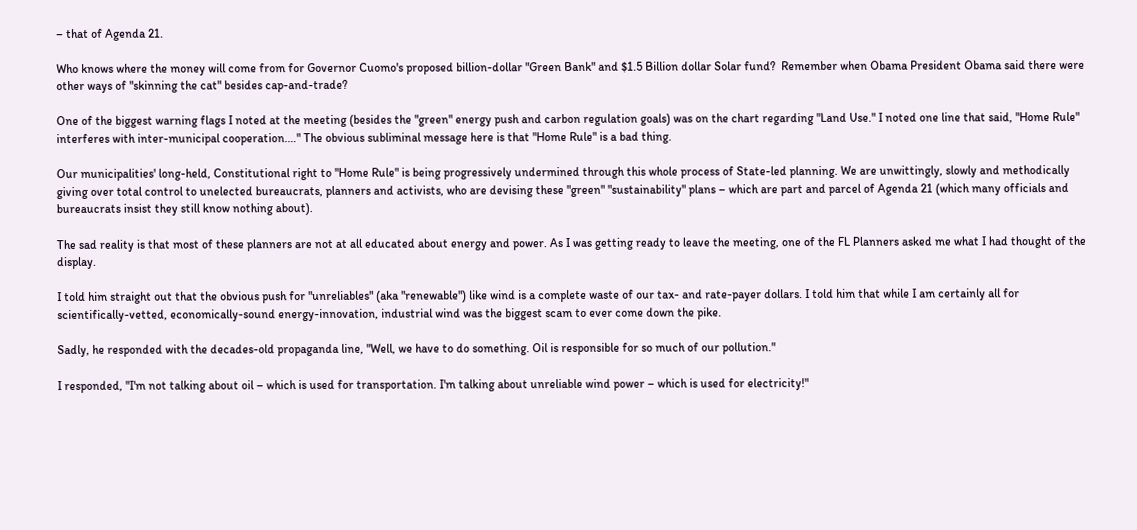– that of Agenda 21.

Who knows where the money will come from for Governor Cuomo's proposed billion-dollar "Green Bank" and $1.5 Billion dollar Solar fund?  Remember when Obama President Obama said there were other ways of "skinning the cat" besides cap-and-trade?

One of the biggest warning flags I noted at the meeting (besides the "green" energy push and carbon regulation goals) was on the chart regarding "Land Use." I noted one line that said, "Home Rule" interferes with inter-municipal cooperation.…" The obvious subliminal message here is that "Home Rule" is a bad thing.

Our municipalities' long-held, Constitutional right to "Home Rule" is being progressively undermined through this whole process of State-led planning. We are unwittingly, slowly and methodically giving over total control to unelected bureaucrats, planners and activists, who are devising these "green" "sustainability" plans – which are part and parcel of Agenda 21 (which many officials and bureaucrats insist they still know nothing about).

The sad reality is that most of these planners are not at all educated about energy and power. As I was getting ready to leave the meeting, one of the FL Planners asked me what I had thought of the display.

I told him straight out that the obvious push for "unreliables" (aka "renewable") like wind is a complete waste of our tax- and rate-payer dollars. I told him that while I am certainly all for scientifically-vetted, economically-sound energy-innovation, industrial wind was the biggest scam to ever come down the pike.

Sadly, he responded with the decades-old propaganda line, "Well, we have to do something. Oil is responsible for so much of our pollution."

I responded, "I'm not talking about oil – which is used for transportation. I'm talking about unreliable wind power – which is used for electricity!"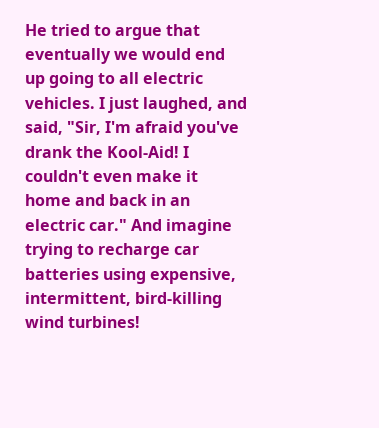He tried to argue that eventually we would end up going to all electric vehicles. I just laughed, and said, "Sir, I'm afraid you've drank the Kool-Aid! I couldn't even make it home and back in an electric car." And imagine trying to recharge car batteries using expensive, intermittent, bird-killing wind turbines!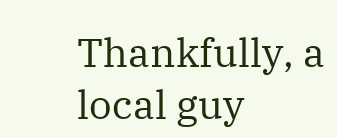Thankfully, a local guy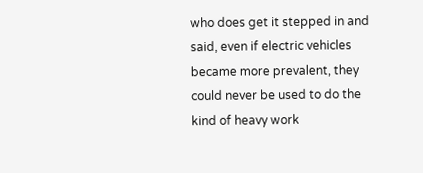who does get it stepped in and said, even if electric vehicles became more prevalent, they could never be used to do the kind of heavy work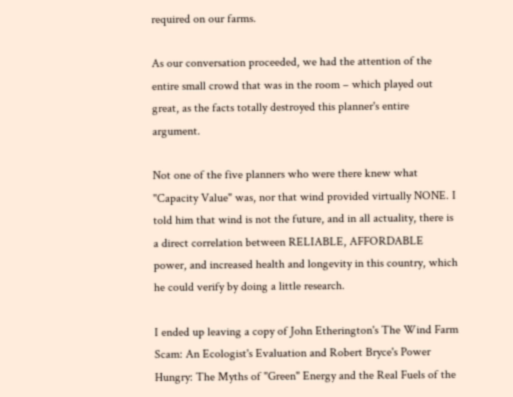required on our farms.

As our conversation proceeded, we had the attention of the entire small crowd that was in the room – which played out great, as the facts totally destroyed this planner's entire argument.

Not one of the five planners who were there knew what "Capacity Value" was, nor that wind provided virtually NONE. I told him that wind is not the future, and in all actuality, there is a direct correlation between RELIABLE, AFFORDABLE power, and increased health and longevity in this country, which he could verify by doing a little research.

I ended up leaving a copy of John Etherington's The Wind Farm Scam: An Ecologist's Evaluation and Robert Bryce's Power Hungry: The Myths of "Green" Energy and the Real Fuels of the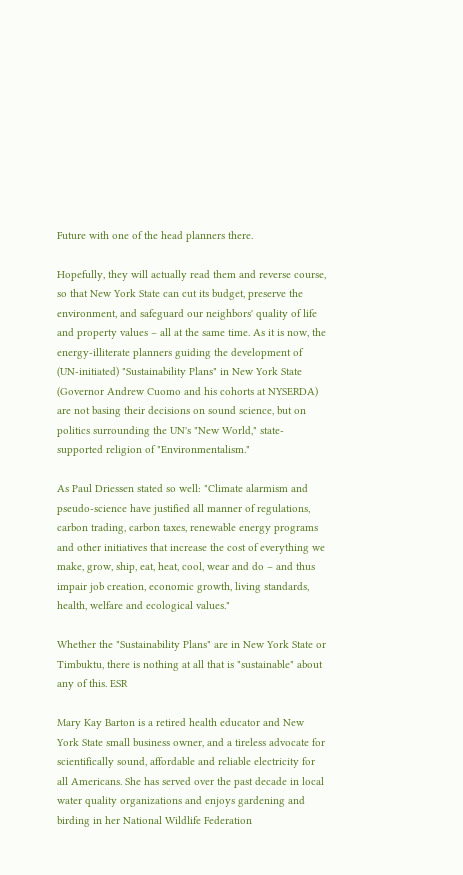Future with one of the head planners there.

Hopefully, they will actually read them and reverse course, so that New York State can cut its budget, preserve the environment, and safeguard our neighbors' quality of life and property values – all at the same time. As it is now, the energy-illiterate planners guiding the development of (UN-initiated) "Sustainability Plans" in New York State (Governor Andrew Cuomo and his cohorts at NYSERDA) are not basing their decisions on sound science, but on politics surrounding the UN's "New World," state-supported religion of "Environmentalism."

As Paul Driessen stated so well: "Climate alarmism and pseudo-science have justified all manner of regulations, carbon trading, carbon taxes, renewable energy programs and other initiatives that increase the cost of everything we make, grow, ship, eat, heat, cool, wear and do – and thus impair job creation, economic growth, living standards, health, welfare and ecological values."

Whether the "Sustainability Plans" are in New York State or Timbuktu, there is nothing at all that is "sustainable" about any of this. ESR

Mary Kay Barton is a retired health educator and New York State small business owner, and a tireless advocate for scientifically sound, affordable and reliable electricity for all Americans. She has served over the past decade in local water quality organizations and enjoys gardening and birding in her National Wildlife Federation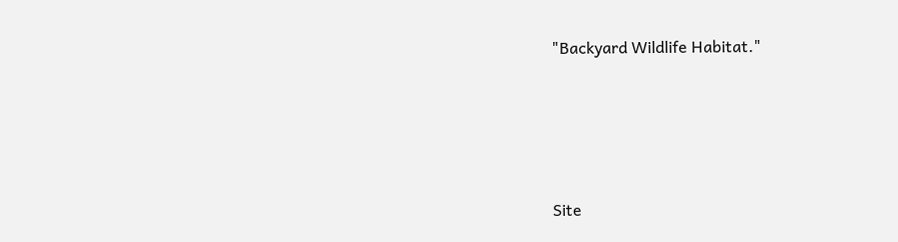"Backyard Wildlife Habitat."





Site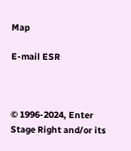Map

E-mail ESR



© 1996-2024, Enter Stage Right and/or its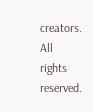creators. All rights reserved.